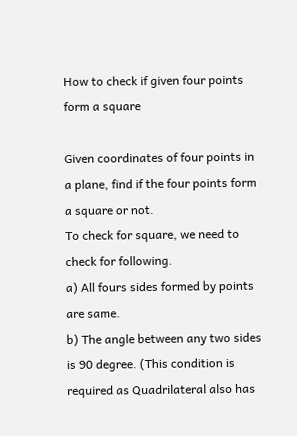How to check if given four points form a square

Given coordinates of four points in a plane, find if the four points form a square or not.
To check for square, we need to check for following.
a) All fours sides formed by points are same.
b) The angle between any two sides is 90 degree. (This condition is required as Quadrilateral also has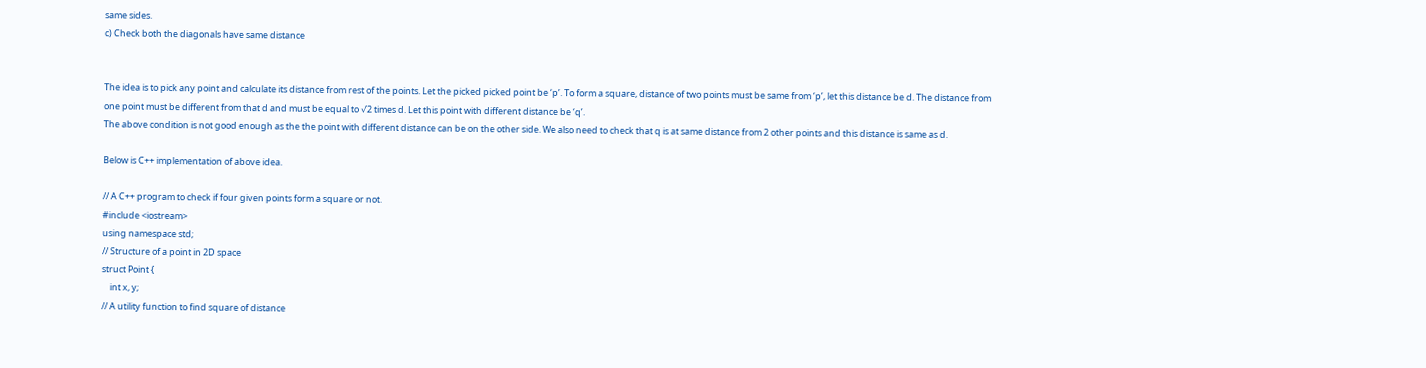same sides.
c) Check both the diagonals have same distance


The idea is to pick any point and calculate its distance from rest of the points. Let the picked picked point be ‘p’. To form a square, distance of two points must be same from ‘p’, let this distance be d. The distance from one point must be different from that d and must be equal to √2 times d. Let this point with different distance be ‘q’.
The above condition is not good enough as the the point with different distance can be on the other side. We also need to check that q is at same distance from 2 other points and this distance is same as d.

Below is C++ implementation of above idea.

// A C++ program to check if four given points form a square or not.
#include <iostream>
using namespace std;
// Structure of a point in 2D space
struct Point {
    int x, y;
// A utility function to find square of distance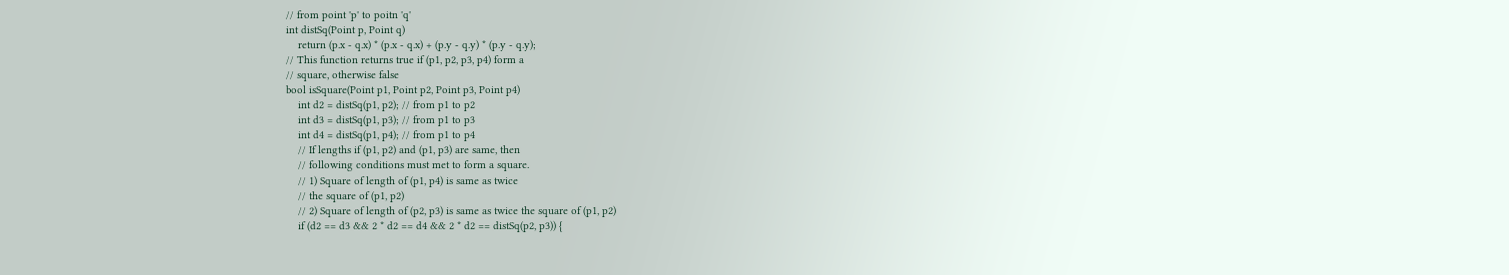// from point 'p' to poitn 'q'
int distSq(Point p, Point q)
    return (p.x - q.x) * (p.x - q.x) + (p.y - q.y) * (p.y - q.y);
// This function returns true if (p1, p2, p3, p4) form a
// square, otherwise false
bool isSquare(Point p1, Point p2, Point p3, Point p4)
    int d2 = distSq(p1, p2); // from p1 to p2
    int d3 = distSq(p1, p3); // from p1 to p3
    int d4 = distSq(p1, p4); // from p1 to p4
    // If lengths if (p1, p2) and (p1, p3) are same, then
    // following conditions must met to form a square.
    // 1) Square of length of (p1, p4) is same as twice
    // the square of (p1, p2)
    // 2) Square of length of (p2, p3) is same as twice the square of (p1, p2)
    if (d2 == d3 && 2 * d2 == d4 && 2 * d2 == distSq(p2, p3)) {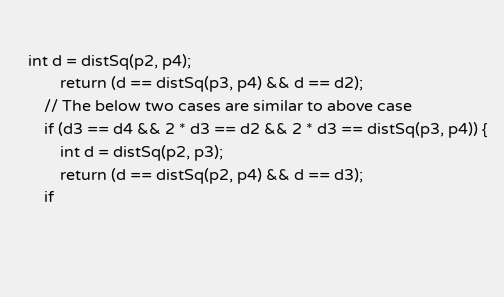int d = distSq(p2, p4);
        return (d == distSq(p3, p4) && d == d2);
    // The below two cases are similar to above case
    if (d3 == d4 && 2 * d3 == d2 && 2 * d3 == distSq(p3, p4)) {
        int d = distSq(p2, p3);
        return (d == distSq(p2, p4) && d == d3);
    if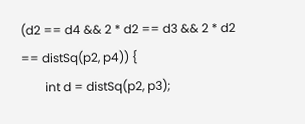(d2 == d4 && 2 * d2 == d3 && 2 * d2 == distSq(p2, p4)) {
        int d = distSq(p2, p3);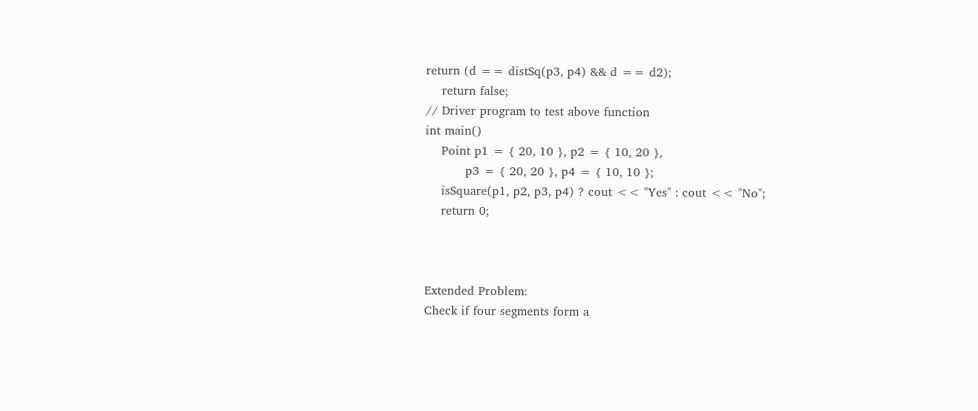return (d == distSq(p3, p4) && d == d2);
    return false;
// Driver program to test above function
int main()
    Point p1 = { 20, 10 }, p2 = { 10, 20 },
          p3 = { 20, 20 }, p4 = { 10, 10 };
    isSquare(p1, p2, p3, p4) ? cout << "Yes" : cout << "No";
    return 0;



Extended Problem:
Check if four segments form a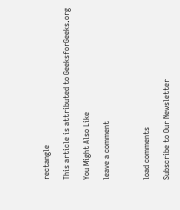rectangle

This article is attributed to GeeksforGeeks.org

You Might Also Like

leave a comment



load comments

Subscribe to Our Newsletter